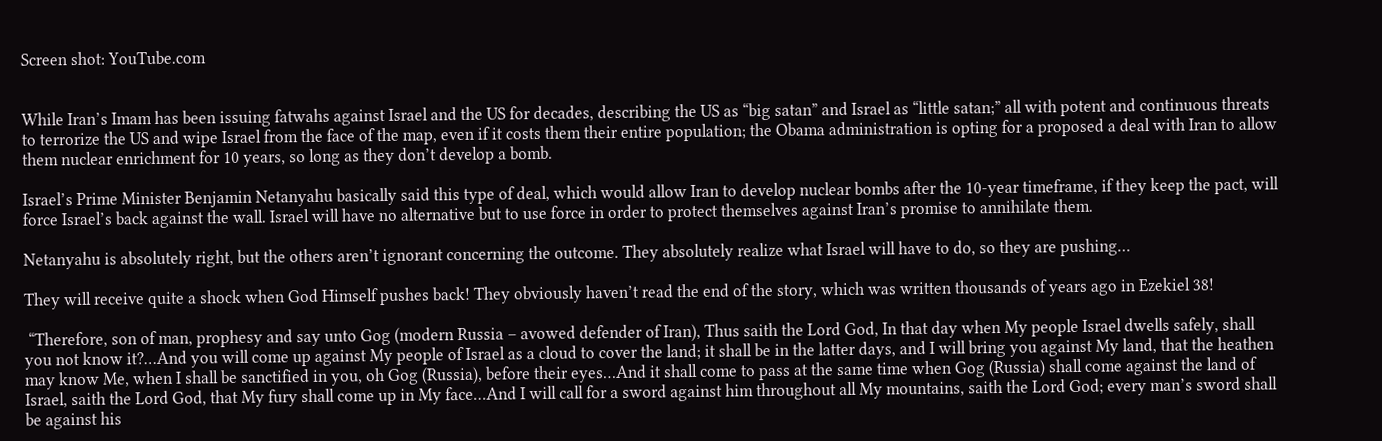Screen shot: YouTube.com


While Iran’s Imam has been issuing fatwahs against Israel and the US for decades, describing the US as “big satan” and Israel as “little satan;” all with potent and continuous threats to terrorize the US and wipe Israel from the face of the map, even if it costs them their entire population; the Obama administration is opting for a proposed a deal with Iran to allow them nuclear enrichment for 10 years, so long as they don’t develop a bomb.

Israel’s Prime Minister Benjamin Netanyahu basically said this type of deal, which would allow Iran to develop nuclear bombs after the 10-year timeframe, if they keep the pact, will force Israel’s back against the wall. Israel will have no alternative but to use force in order to protect themselves against Iran’s promise to annihilate them.

Netanyahu is absolutely right, but the others aren’t ignorant concerning the outcome. They absolutely realize what Israel will have to do, so they are pushing…

They will receive quite a shock when God Himself pushes back! They obviously haven’t read the end of the story, which was written thousands of years ago in Ezekiel 38!

 “Therefore, son of man, prophesy and say unto Gog (modern Russia – avowed defender of Iran), Thus saith the Lord God, In that day when My people Israel dwells safely, shall you not know it?…And you will come up against My people of Israel as a cloud to cover the land; it shall be in the latter days, and I will bring you against My land, that the heathen may know Me, when I shall be sanctified in you, oh Gog (Russia), before their eyes…And it shall come to pass at the same time when Gog (Russia) shall come against the land of Israel, saith the Lord God, that My fury shall come up in My face…And I will call for a sword against him throughout all My mountains, saith the Lord God; every man’s sword shall be against his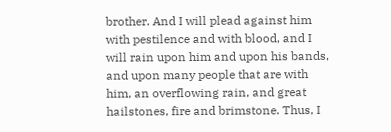brother. And I will plead against him with pestilence and with blood, and I will rain upon him and upon his bands, and upon many people that are with him, an overflowing rain, and great hailstones, fire and brimstone. Thus, I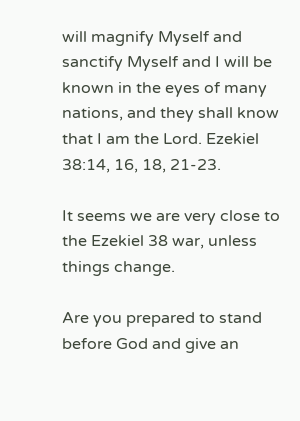will magnify Myself and sanctify Myself and I will be known in the eyes of many nations, and they shall know that I am the Lord. Ezekiel 38:14, 16, 18, 21-23.

It seems we are very close to the Ezekiel 38 war, unless things change.

Are you prepared to stand before God and give an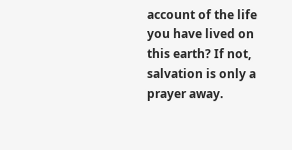account of the life you have lived on this earth? If not, salvation is only a prayer away.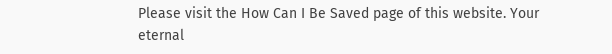Please visit the How Can I Be Saved page of this website. Your eternal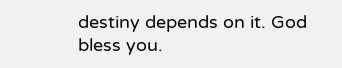destiny depends on it. God bless you.